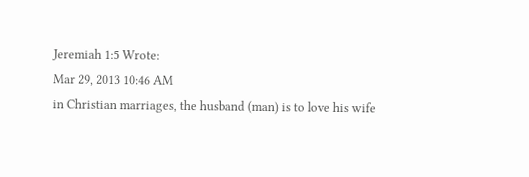Jeremiah 1:5 Wrote:
Mar 29, 2013 10:46 AM
in Christian marriages, the husband (man) is to love his wife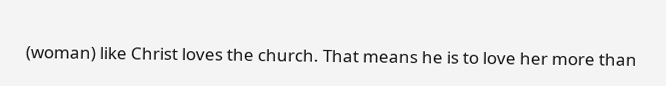(woman) like Christ loves the church. That means he is to love her more than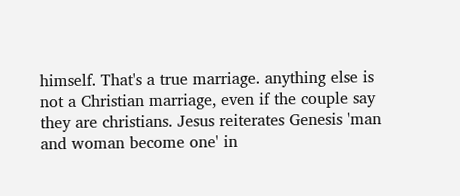himself. That's a true marriage. anything else is not a Christian marriage, even if the couple say they are christians. Jesus reiterates Genesis 'man and woman become one' in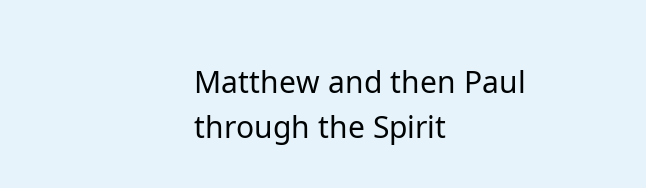Matthew and then Paul through the Spirit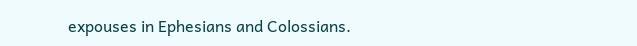expouses in Ephesians and Colossians.